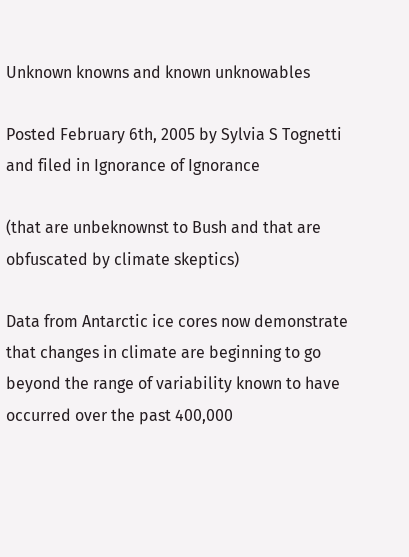Unknown knowns and known unknowables

Posted February 6th, 2005 by Sylvia S Tognetti and filed in Ignorance of Ignorance

(that are unbeknownst to Bush and that are obfuscated by climate skeptics)

Data from Antarctic ice cores now demonstrate that changes in climate are beginning to go beyond the range of variability known to have occurred over the past 400,000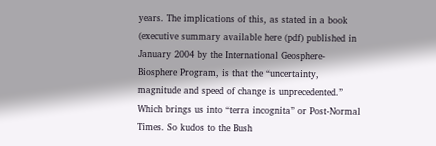years. The implications of this, as stated in a book (executive summary available here (pdf) published in January 2004 by the International Geosphere-Biosphere Program, is that the “uncertainty, magnitude and speed of change is unprecedented.” Which brings us into “terra incognita” or Post-Normal Times. So kudos to the Bush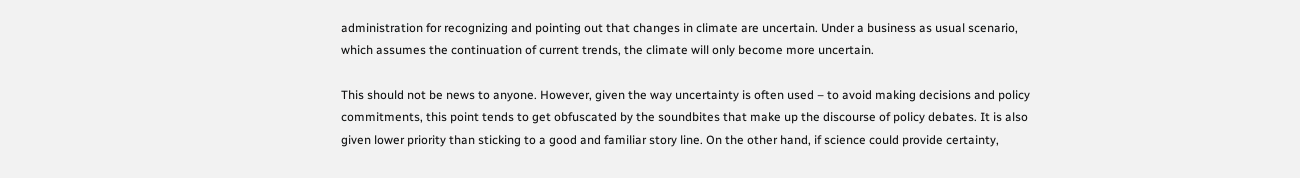administration for recognizing and pointing out that changes in climate are uncertain. Under a business as usual scenario, which assumes the continuation of current trends, the climate will only become more uncertain.

This should not be news to anyone. However, given the way uncertainty is often used – to avoid making decisions and policy commitments, this point tends to get obfuscated by the soundbites that make up the discourse of policy debates. It is also given lower priority than sticking to a good and familiar story line. On the other hand, if science could provide certainty,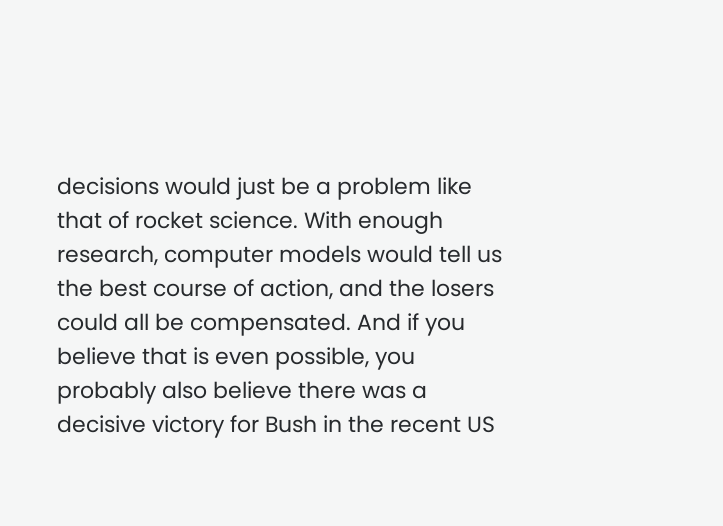decisions would just be a problem like that of rocket science. With enough research, computer models would tell us the best course of action, and the losers could all be compensated. And if you believe that is even possible, you probably also believe there was a decisive victory for Bush in the recent US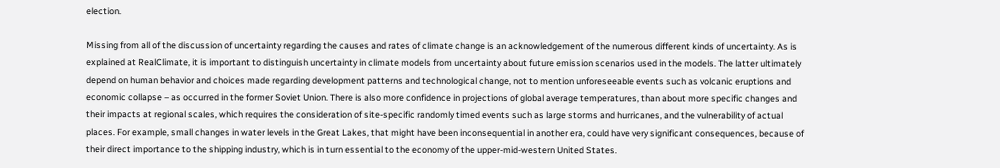election.

Missing from all of the discussion of uncertainty regarding the causes and rates of climate change is an acknowledgement of the numerous different kinds of uncertainty. As is explained at RealClimate, it is important to distinguish uncertainty in climate models from uncertainty about future emission scenarios used in the models. The latter ultimately depend on human behavior and choices made regarding development patterns and technological change, not to mention unforeseeable events such as volcanic eruptions and economic collapse – as occurred in the former Soviet Union. There is also more confidence in projections of global average temperatures, than about more specific changes and their impacts at regional scales, which requires the consideration of site-specific randomly timed events such as large storms and hurricanes, and the vulnerability of actual places. For example, small changes in water levels in the Great Lakes, that might have been inconsequential in another era, could have very significant consequences, because of their direct importance to the shipping industry, which is in turn essential to the economy of the upper-mid-western United States.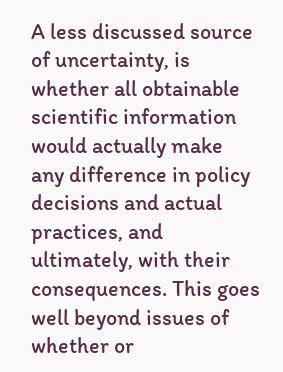A less discussed source of uncertainty, is whether all obtainable scientific information would actually make any difference in policy decisions and actual practices, and ultimately, with their consequences. This goes well beyond issues of whether or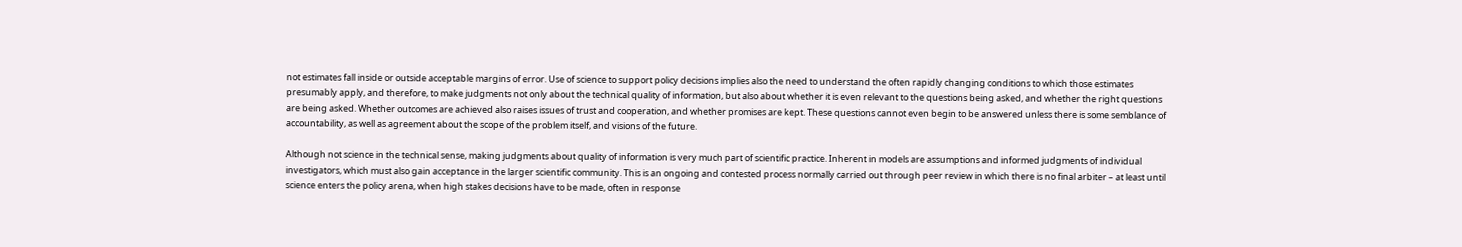not estimates fall inside or outside acceptable margins of error. Use of science to support policy decisions implies also the need to understand the often rapidly changing conditions to which those estimates presumably apply, and therefore, to make judgments not only about the technical quality of information, but also about whether it is even relevant to the questions being asked, and whether the right questions are being asked. Whether outcomes are achieved also raises issues of trust and cooperation, and whether promises are kept. These questions cannot even begin to be answered unless there is some semblance of accountability, as well as agreement about the scope of the problem itself, and visions of the future.

Although not science in the technical sense, making judgments about quality of information is very much part of scientific practice. Inherent in models are assumptions and informed judgments of individual investigators, which must also gain acceptance in the larger scientific community. This is an ongoing and contested process normally carried out through peer review in which there is no final arbiter – at least until science enters the policy arena, when high stakes decisions have to be made, often in response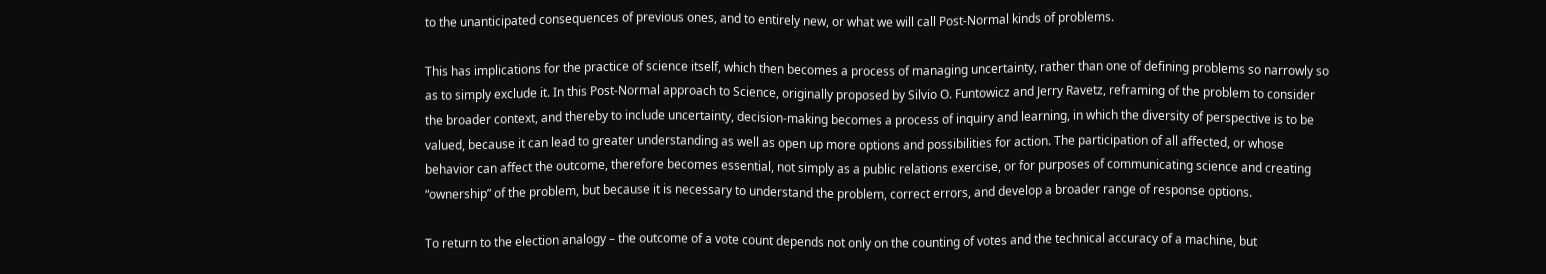to the unanticipated consequences of previous ones, and to entirely new, or what we will call Post-Normal kinds of problems.

This has implications for the practice of science itself, which then becomes a process of managing uncertainty, rather than one of defining problems so narrowly so as to simply exclude it. In this Post-Normal approach to Science, originally proposed by Silvio O. Funtowicz and Jerry Ravetz, reframing of the problem to consider the broader context, and thereby to include uncertainty, decision-making becomes a process of inquiry and learning, in which the diversity of perspective is to be valued, because it can lead to greater understanding as well as open up more options and possibilities for action. The participation of all affected, or whose behavior can affect the outcome, therefore becomes essential, not simply as a public relations exercise, or for purposes of communicating science and creating “ownership” of the problem, but because it is necessary to understand the problem, correct errors, and develop a broader range of response options.

To return to the election analogy – the outcome of a vote count depends not only on the counting of votes and the technical accuracy of a machine, but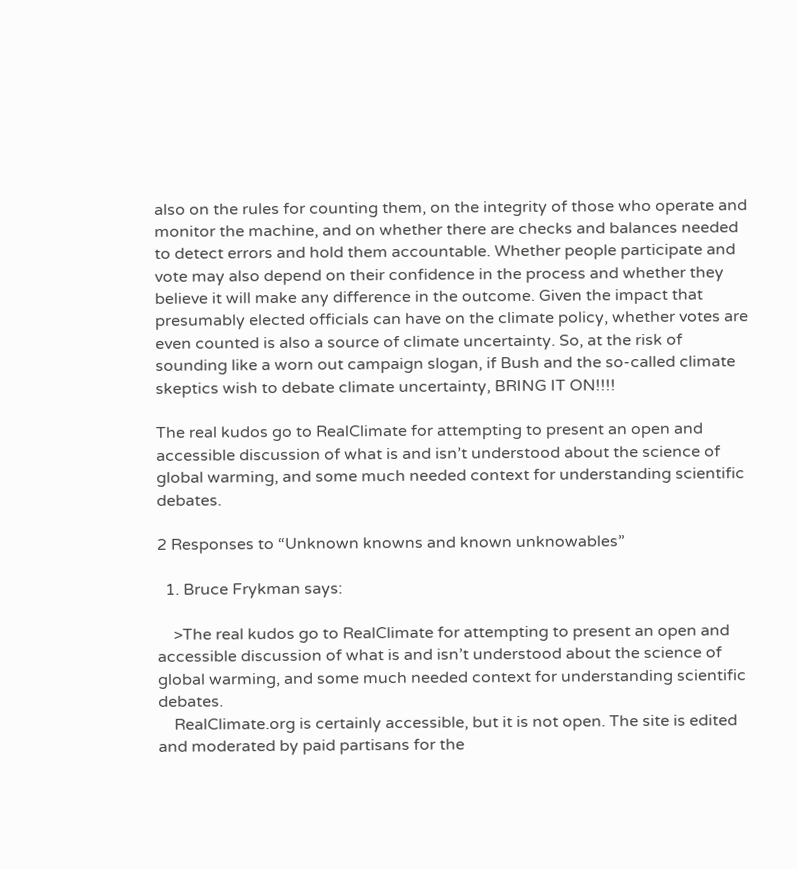also on the rules for counting them, on the integrity of those who operate and monitor the machine, and on whether there are checks and balances needed to detect errors and hold them accountable. Whether people participate and vote may also depend on their confidence in the process and whether they believe it will make any difference in the outcome. Given the impact that presumably elected officials can have on the climate policy, whether votes are even counted is also a source of climate uncertainty. So, at the risk of sounding like a worn out campaign slogan, if Bush and the so-called climate skeptics wish to debate climate uncertainty, BRING IT ON!!!!

The real kudos go to RealClimate for attempting to present an open and accessible discussion of what is and isn’t understood about the science of global warming, and some much needed context for understanding scientific debates.

2 Responses to “Unknown knowns and known unknowables”

  1. Bruce Frykman says:

    >The real kudos go to RealClimate for attempting to present an open and accessible discussion of what is and isn’t understood about the science of global warming, and some much needed context for understanding scientific debates.
    RealClimate.org is certainly accessible, but it is not open. The site is edited and moderated by paid partisans for the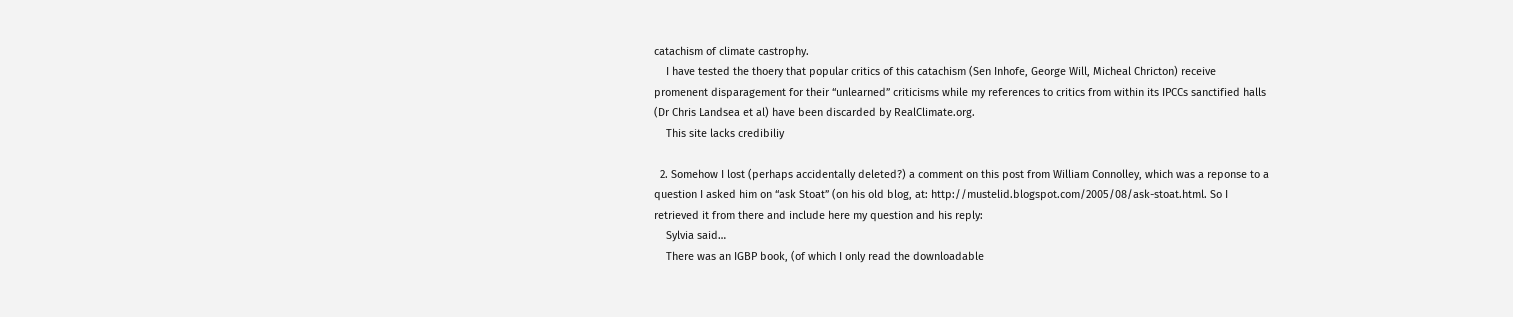catachism of climate castrophy.
    I have tested the thoery that popular critics of this catachism (Sen Inhofe, George Will, Micheal Chricton) receive promenent disparagement for their “unlearned” criticisms while my references to critics from within its IPCCs sanctified halls (Dr Chris Landsea et al) have been discarded by RealClimate.org.
    This site lacks credibiliy

  2. Somehow I lost (perhaps accidentally deleted?) a comment on this post from William Connolley, which was a reponse to a question I asked him on “ask Stoat” (on his old blog, at: http://mustelid.blogspot.com/2005/08/ask-stoat.html. So I retrieved it from there and include here my question and his reply:
    Sylvia said…
    There was an IGBP book, (of which I only read the downloadable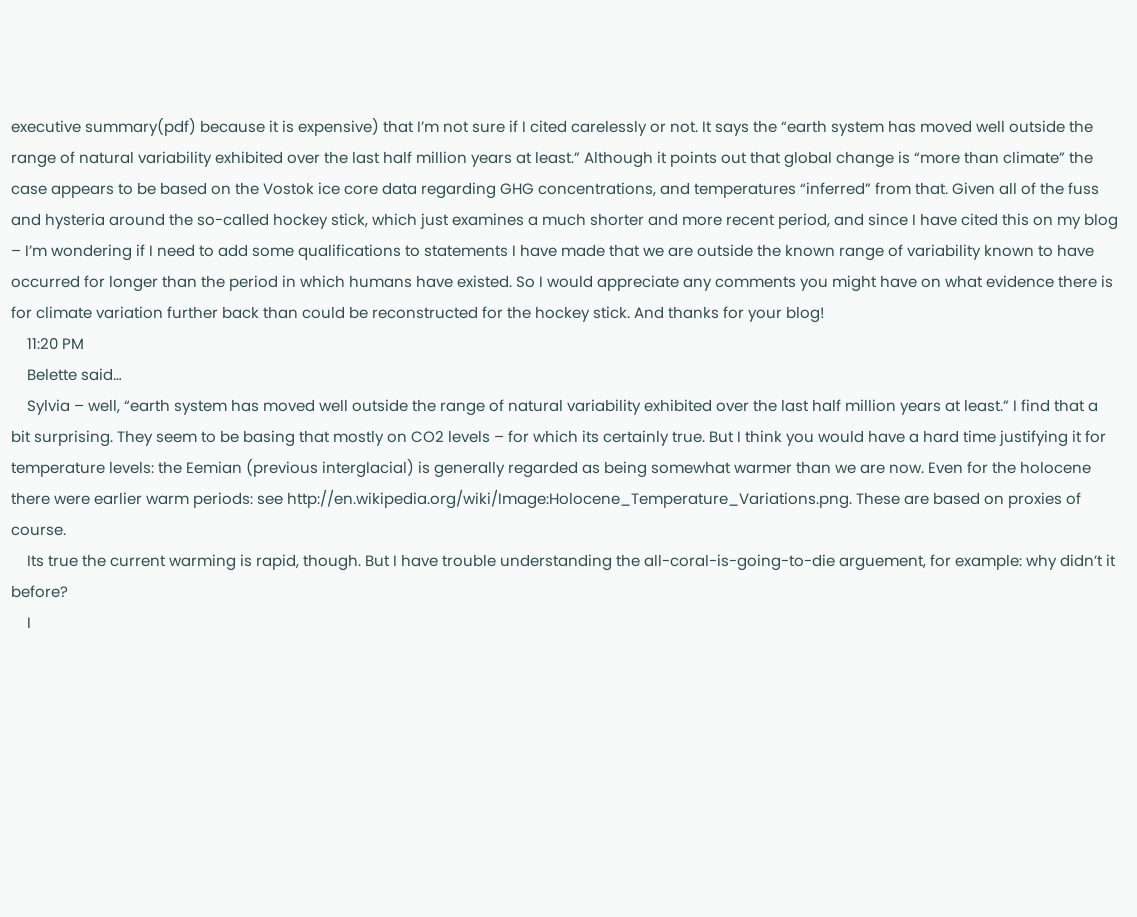executive summary(pdf) because it is expensive) that I’m not sure if I cited carelessly or not. It says the “earth system has moved well outside the range of natural variability exhibited over the last half million years at least.” Although it points out that global change is “more than climate” the case appears to be based on the Vostok ice core data regarding GHG concentrations, and temperatures “inferred” from that. Given all of the fuss and hysteria around the so-called hockey stick, which just examines a much shorter and more recent period, and since I have cited this on my blog – I’m wondering if I need to add some qualifications to statements I have made that we are outside the known range of variability known to have occurred for longer than the period in which humans have existed. So I would appreciate any comments you might have on what evidence there is for climate variation further back than could be reconstructed for the hockey stick. And thanks for your blog!
    11:20 PM
    Belette said…
    Sylvia – well, “earth system has moved well outside the range of natural variability exhibited over the last half million years at least.” I find that a bit surprising. They seem to be basing that mostly on CO2 levels – for which its certainly true. But I think you would have a hard time justifying it for temperature levels: the Eemian (previous interglacial) is generally regarded as being somewhat warmer than we are now. Even for the holocene there were earlier warm periods: see http://en.wikipedia.org/wiki/Image:Holocene_Temperature_Variations.png. These are based on proxies of course.
    Its true the current warming is rapid, though. But I have trouble understanding the all-coral-is-going-to-die arguement, for example: why didn’t it before?
    I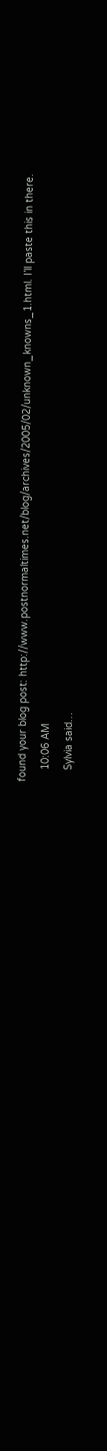found your blog post: http://www.postnormaltimes.net/blog/archives/2005/02/unknown_knowns_1.html. I’ll paste this in there.
    10:06 AM
    Sylvia said…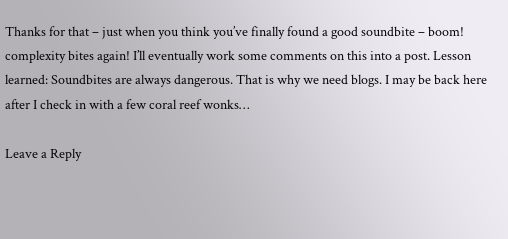Thanks for that – just when you think you’ve finally found a good soundbite – boom! complexity bites again! I’ll eventually work some comments on this into a post. Lesson learned: Soundbites are always dangerous. That is why we need blogs. I may be back here after I check in with a few coral reef wonks…

Leave a Reply